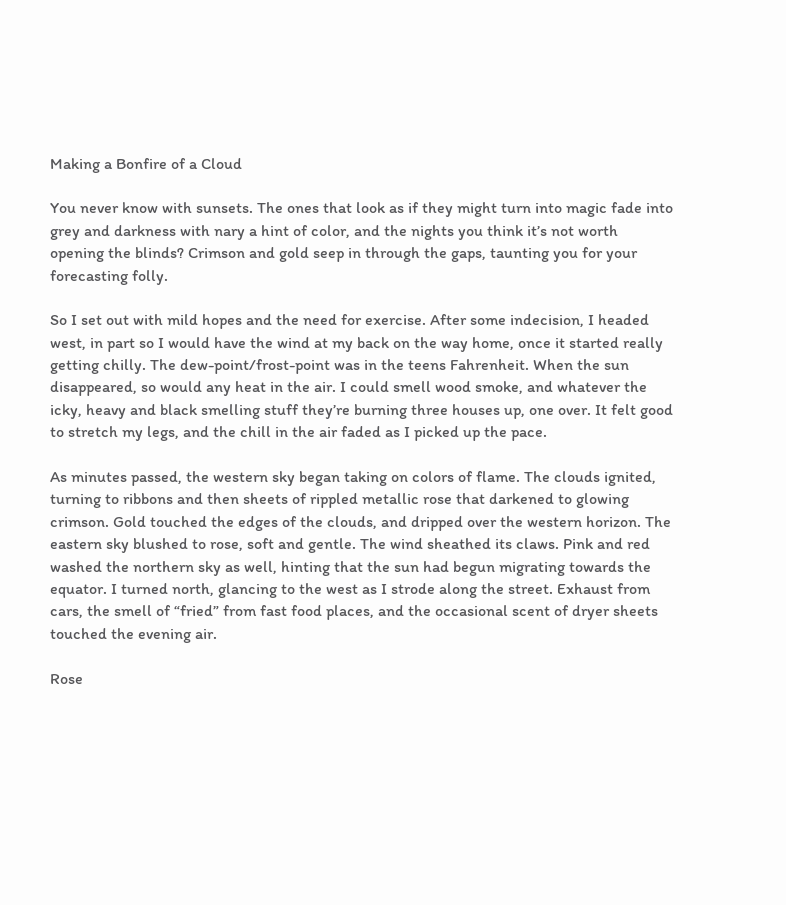Making a Bonfire of a Cloud

You never know with sunsets. The ones that look as if they might turn into magic fade into grey and darkness with nary a hint of color, and the nights you think it’s not worth opening the blinds? Crimson and gold seep in through the gaps, taunting you for your forecasting folly.

So I set out with mild hopes and the need for exercise. After some indecision, I headed west, in part so I would have the wind at my back on the way home, once it started really getting chilly. The dew-point/frost-point was in the teens Fahrenheit. When the sun disappeared, so would any heat in the air. I could smell wood smoke, and whatever the icky, heavy and black smelling stuff they’re burning three houses up, one over. It felt good to stretch my legs, and the chill in the air faded as I picked up the pace.

As minutes passed, the western sky began taking on colors of flame. The clouds ignited, turning to ribbons and then sheets of rippled metallic rose that darkened to glowing crimson. Gold touched the edges of the clouds, and dripped over the western horizon. The eastern sky blushed to rose, soft and gentle. The wind sheathed its claws. Pink and red washed the northern sky as well, hinting that the sun had begun migrating towards the equator. I turned north, glancing to the west as I strode along the street. Exhaust from cars, the smell of “fried” from fast food places, and the occasional scent of dryer sheets touched the evening air.

Rose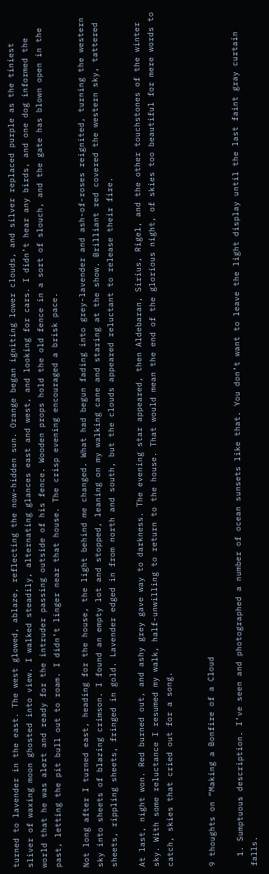turned to lavender in the east. The west glowed, ablaze, reflecting the now-hidden sun. Orange began igniting lower clouds, and silver replaced purple as the tiniest sliver of waxing moon ghosted into view. I walked steadily, alternating glances east and west, and looking for cars. I didn’t hear any birds, and one dog informed the world that he was alert and ready for the intruder passing outside of his fence. Wooden props hold the old fence in a sort of slouch, and the gate has blown open in the past, letting the pit bull out to roam. I didn’t linger near that house. The crisp evening encouraged a brisk pace.

Not long after I turned east, heading for the house, the light behind me changed. What had begun fading into grey-lavender and ash-of-roses reignited, turning the western sky into sheets of blazing crimson. I found an empty lot and stopped, leaning on my walking cane and staring at the show. Brilliant red covered the western sky, tattered sheets, rippling sheets, fringed in gold. Lavender edged in from north and south, but the clouds appeared reluctant to release their fire.

At last, night won. Red burned out, and ashy grey gave way to darkness. The evening star appeared, then Aldebaran, Sirius, Rigel, and the other touchstones of the winter sky. With some reluctance I resumed my walk, half-unwilling to return to the house. That would mean the end of the glorious night, of skies too beautiful for mere words to catch, skies that cried out for a song.


9 thoughts on “Making a Bonfire of a Cloud

  1. Sumptuous description. I’ve seen and photographed a number of ocean sunsets like that. You don’t want to leave the light display until the last faint gray curtain falls.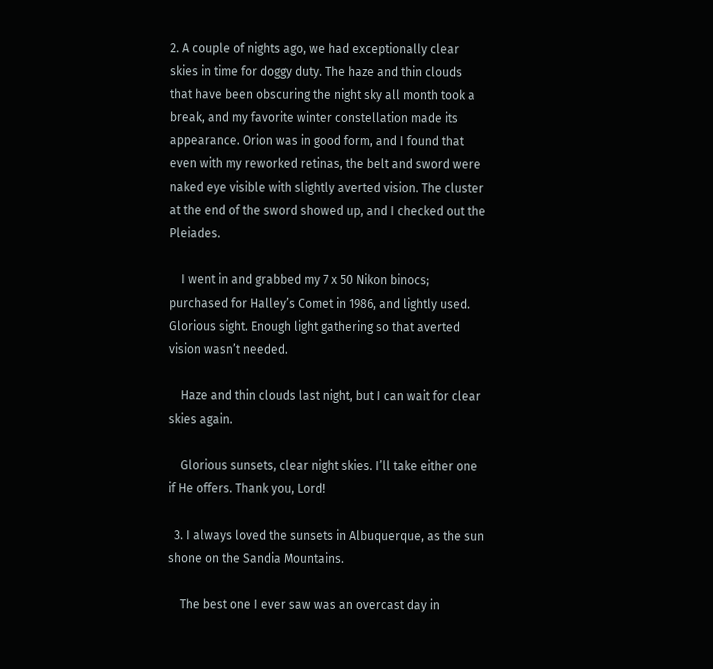2. A couple of nights ago, we had exceptionally clear skies in time for doggy duty. The haze and thin clouds that have been obscuring the night sky all month took a break, and my favorite winter constellation made its appearance. Orion was in good form, and I found that even with my reworked retinas, the belt and sword were naked eye visible with slightly averted vision. The cluster at the end of the sword showed up, and I checked out the Pleiades.

    I went in and grabbed my 7 x 50 Nikon binocs; purchased for Halley’s Comet in 1986, and lightly used. Glorious sight. Enough light gathering so that averted vision wasn’t needed.

    Haze and thin clouds last night, but I can wait for clear skies again.

    Glorious sunsets, clear night skies. I’ll take either one if He offers. Thank you, Lord!

  3. I always loved the sunsets in Albuquerque, as the sun shone on the Sandia Mountains.

    The best one I ever saw was an overcast day in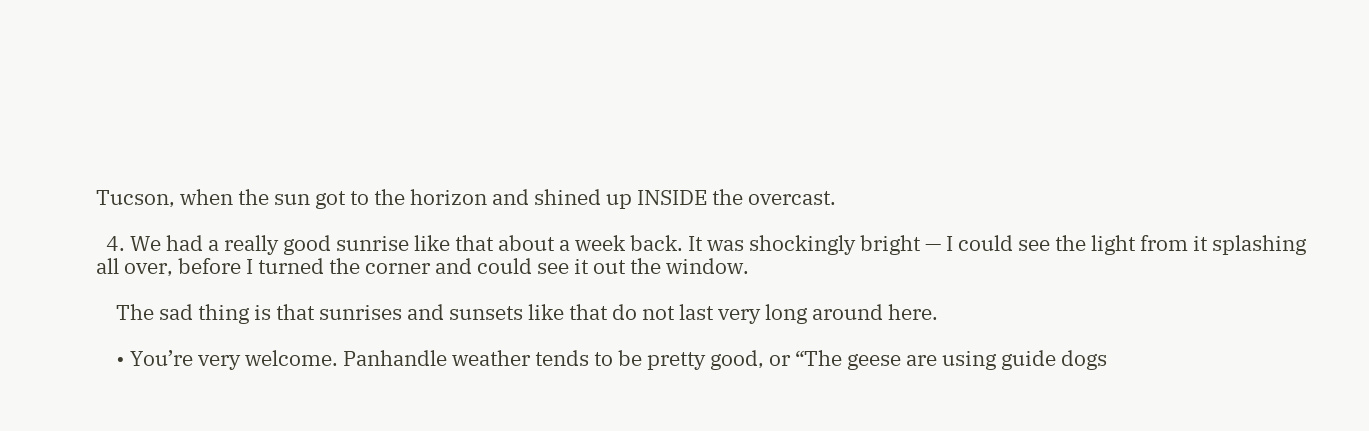Tucson, when the sun got to the horizon and shined up INSIDE the overcast.

  4. We had a really good sunrise like that about a week back. It was shockingly bright — I could see the light from it splashing all over, before I turned the corner and could see it out the window.

    The sad thing is that sunrises and sunsets like that do not last very long around here.

    • You’re very welcome. Panhandle weather tends to be pretty good, or “The geese are using guide dogs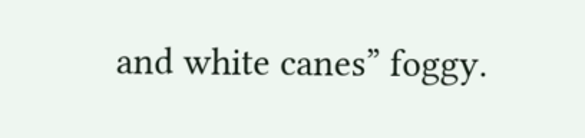and white canes” foggy.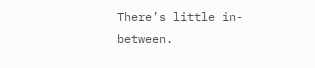There’s little in-between.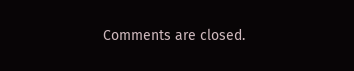Comments are closed.